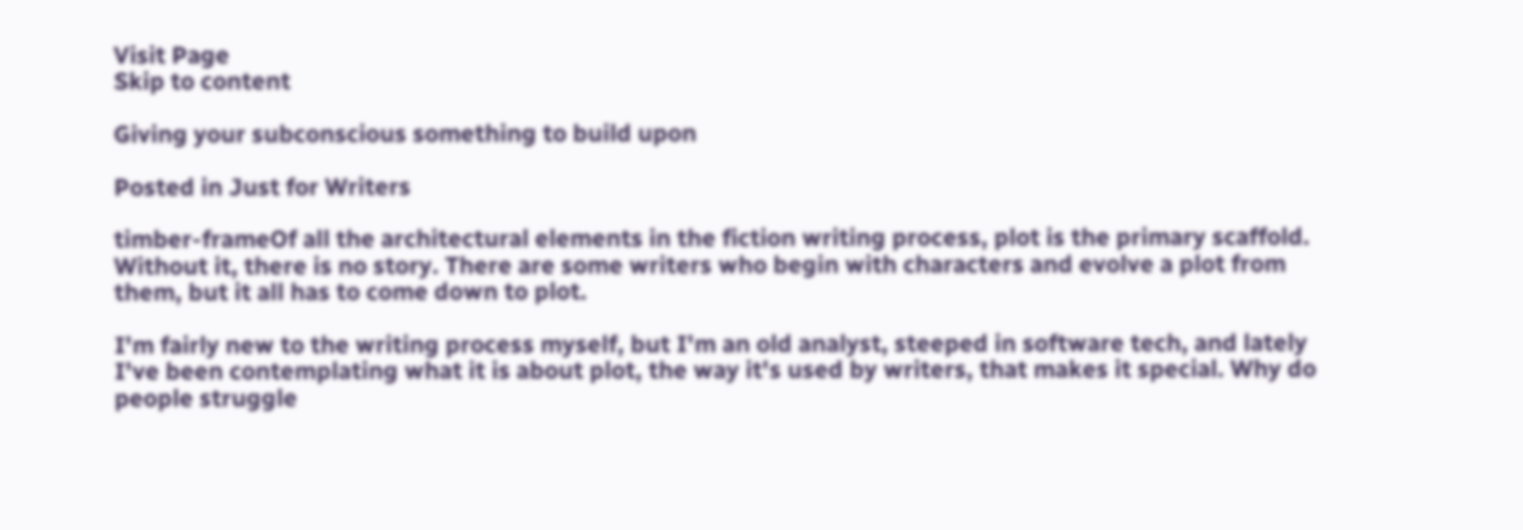Visit Page
Skip to content

Giving your subconscious something to build upon

Posted in Just for Writers

timber-frameOf all the architectural elements in the fiction writing process, plot is the primary scaffold. Without it, there is no story. There are some writers who begin with characters and evolve a plot from them, but it all has to come down to plot.

I'm fairly new to the writing process myself, but I'm an old analyst, steeped in software tech, and lately I've been contemplating what it is about plot, the way it's used by writers, that makes it special. Why do people struggle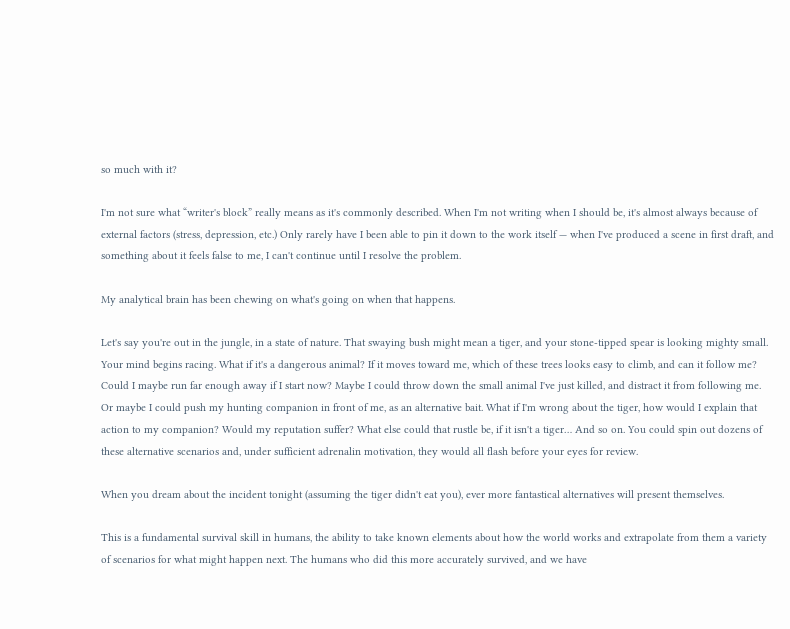so much with it?

I'm not sure what “writer's block” really means as it's commonly described. When I'm not writing when I should be, it's almost always because of external factors (stress, depression, etc.) Only rarely have I been able to pin it down to the work itself — when I've produced a scene in first draft, and something about it feels false to me, I can't continue until I resolve the problem.

My analytical brain has been chewing on what's going on when that happens.

Let's say you're out in the jungle, in a state of nature. That swaying bush might mean a tiger, and your stone-tipped spear is looking mighty small. Your mind begins racing. What if it's a dangerous animal? If it moves toward me, which of these trees looks easy to climb, and can it follow me? Could I maybe run far enough away if I start now? Maybe I could throw down the small animal I've just killed, and distract it from following me. Or maybe I could push my hunting companion in front of me, as an alternative bait. What if I'm wrong about the tiger, how would I explain that action to my companion? Would my reputation suffer? What else could that rustle be, if it isn't a tiger… And so on. You could spin out dozens of these alternative scenarios and, under sufficient adrenalin motivation, they would all flash before your eyes for review.

When you dream about the incident tonight (assuming the tiger didn't eat you), ever more fantastical alternatives will present themselves.

This is a fundamental survival skill in humans, the ability to take known elements about how the world works and extrapolate from them a variety of scenarios for what might happen next. The humans who did this more accurately survived, and we have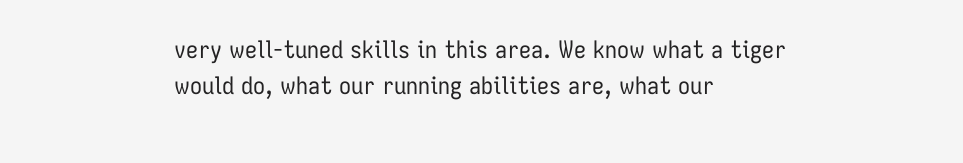very well-tuned skills in this area. We know what a tiger would do, what our running abilities are, what our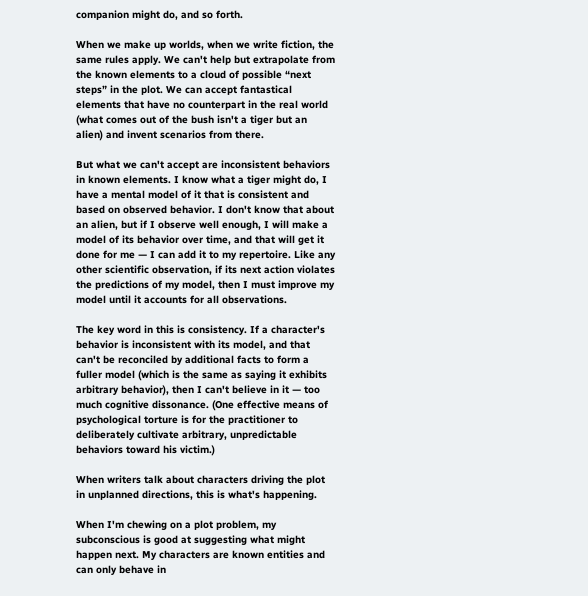companion might do, and so forth.

When we make up worlds, when we write fiction, the same rules apply. We can't help but extrapolate from the known elements to a cloud of possible “next steps” in the plot. We can accept fantastical elements that have no counterpart in the real world (what comes out of the bush isn't a tiger but an alien) and invent scenarios from there.

But what we can't accept are inconsistent behaviors in known elements. I know what a tiger might do, I have a mental model of it that is consistent and based on observed behavior. I don't know that about an alien, but if I observe well enough, I will make a model of its behavior over time, and that will get it done for me — I can add it to my repertoire. Like any other scientific observation, if its next action violates the predictions of my model, then I must improve my model until it accounts for all observations.

The key word in this is consistency. If a character's behavior is inconsistent with its model, and that can't be reconciled by additional facts to form a fuller model (which is the same as saying it exhibits arbitrary behavior), then I can't believe in it — too much cognitive dissonance. (One effective means of psychological torture is for the practitioner to deliberately cultivate arbitrary, unpredictable behaviors toward his victim.)

When writers talk about characters driving the plot in unplanned directions, this is what's happening.

When I'm chewing on a plot problem, my subconscious is good at suggesting what might happen next. My characters are known entities and can only behave in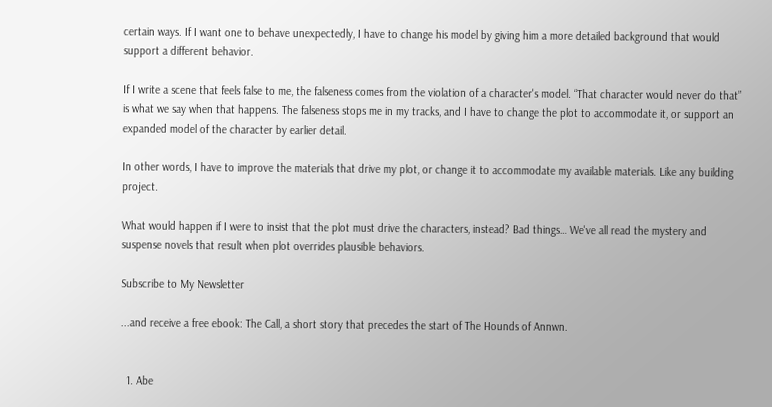certain ways. If I want one to behave unexpectedly, I have to change his model by giving him a more detailed background that would support a different behavior.

If I write a scene that feels false to me, the falseness comes from the violation of a character's model. “That character would never do that” is what we say when that happens. The falseness stops me in my tracks, and I have to change the plot to accommodate it, or support an expanded model of the character by earlier detail.

In other words, I have to improve the materials that drive my plot, or change it to accommodate my available materials. Like any building project.

What would happen if I were to insist that the plot must drive the characters, instead? Bad things… We've all read the mystery and suspense novels that result when plot overrides plausible behaviors.

Subscribe to My Newsletter

...and receive a free ebook: The Call, a short story that precedes the start of The Hounds of Annwn.


  1. Abe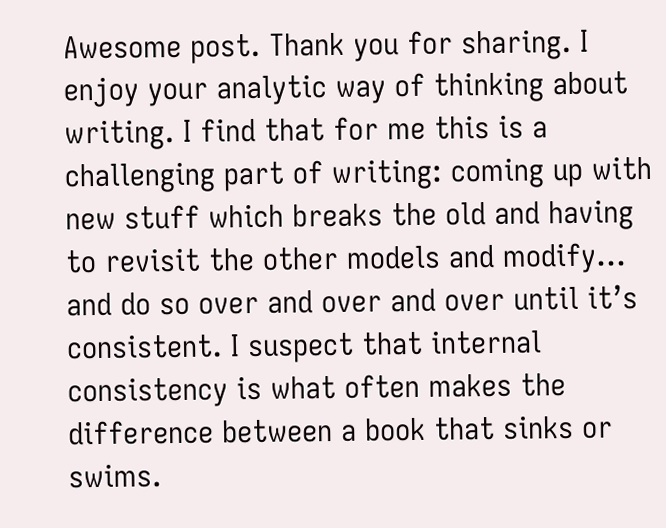Awesome post. Thank you for sharing. I enjoy your analytic way of thinking about writing. I find that for me this is a challenging part of writing: coming up with new stuff which breaks the old and having to revisit the other models and modify… and do so over and over and over until it’s consistent. I suspect that internal consistency is what often makes the difference between a book that sinks or swims.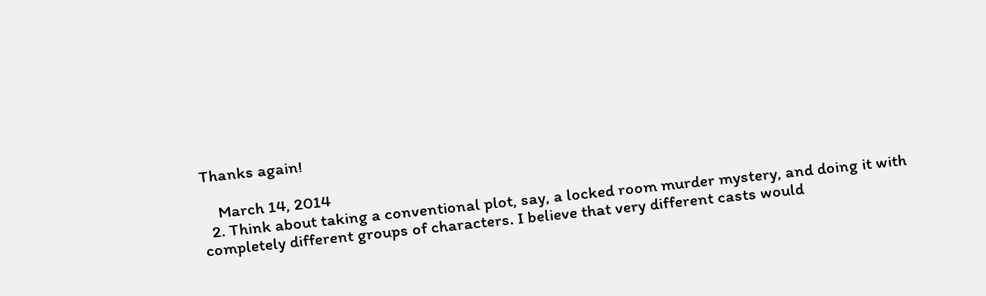Thanks again!

    March 14, 2014
  2. Think about taking a conventional plot, say, a locked room murder mystery, and doing it with completely different groups of characters. I believe that very different casts would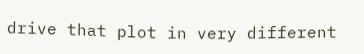drive that plot in very different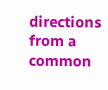directions from a common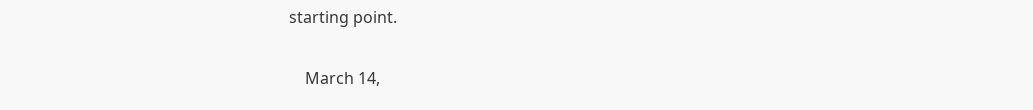starting point.

    March 14,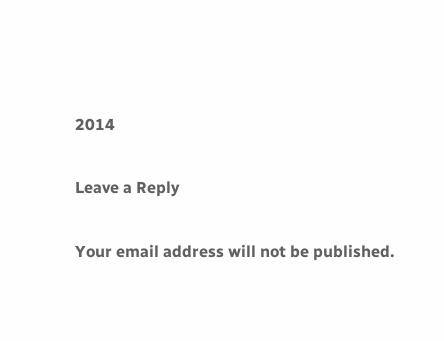2014

Leave a Reply

Your email address will not be published.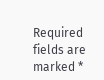Required fields are marked *